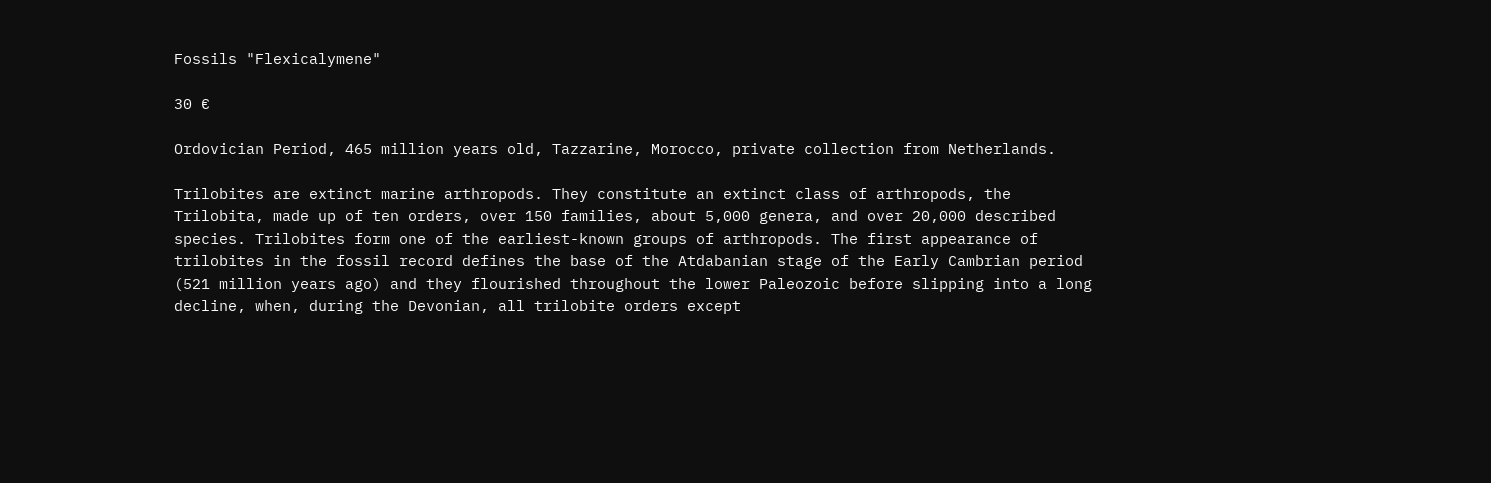Fossils "Flexicalymene"

30 €

Ordovician Period, 465 million years old, Tazzarine, Morocco, private collection from Netherlands.

Trilobites are extinct marine arthropods. They constitute an extinct class of arthropods, the Trilobita, made up of ten orders, over 150 families, about 5,000 genera, and over 20,000 described species. Trilobites form one of the earliest-known groups of arthropods. The first appearance of trilobites in the fossil record defines the base of the Atdabanian stage of the Early Cambrian period (521 million years ago) and they flourished throughout the lower Paleozoic before slipping into a long decline, when, during the Devonian, all trilobite orders except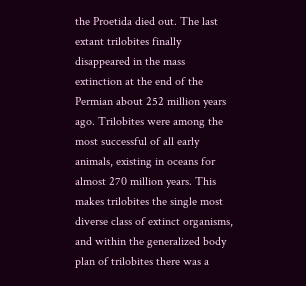the Proetida died out. The last extant trilobites finally disappeared in the mass extinction at the end of the Permian about 252 million years ago. Trilobites were among the most successful of all early animals, existing in oceans for almost 270 million years. This makes trilobites the single most diverse class of extinct organisms, and within the generalized body plan of trilobites there was a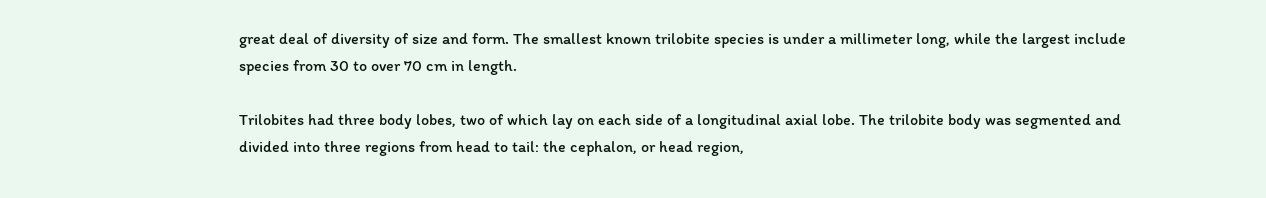great deal of diversity of size and form. The smallest known trilobite species is under a millimeter long, while the largest include species from 30 to over 70 cm in length.

Trilobites had three body lobes, two of which lay on each side of a longitudinal axial lobe. The trilobite body was segmented and divided into three regions from head to tail: the cephalon, or head region,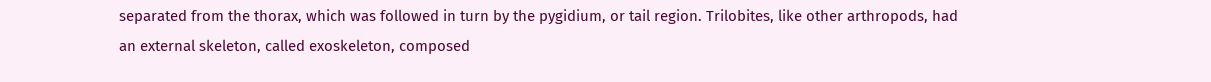separated from the thorax, which was followed in turn by the pygidium, or tail region. Trilobites, like other arthropods, had an external skeleton, called exoskeleton, composed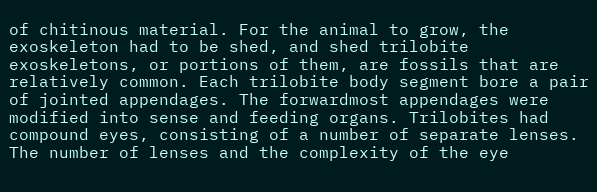of chitinous material. For the animal to grow, the exoskeleton had to be shed, and shed trilobite exoskeletons, or portions of them, are fossils that are relatively common. Each trilobite body segment bore a pair of jointed appendages. The forwardmost appendages were modified into sense and feeding organs. Trilobites had compound eyes, consisting of a number of separate lenses. The number of lenses and the complexity of the eye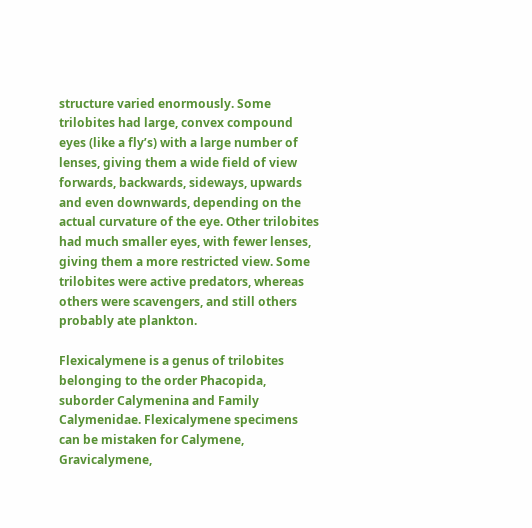structure varied enormously. Some trilobites had large, convex compound eyes (like a fly’s) with a large number of lenses, giving them a wide field of view forwards, backwards, sideways, upwards and even downwards, depending on the actual curvature of the eye. Other trilobites had much smaller eyes, with fewer lenses, giving them a more restricted view. Some trilobites were active predators, whereas others were scavengers, and still others probably ate plankton.

Flexicalymene is a genus of trilobites belonging to the order Phacopida, suborder Calymenina and Family Calymenidae. Flexicalymene specimens can be mistaken for Calymene, Gravicalymene,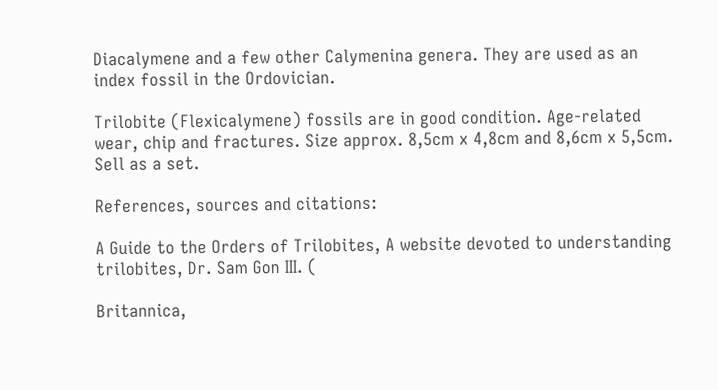Diacalymene and a few other Calymenina genera. They are used as an index fossil in the Ordovician.

Trilobite (Flexicalymene) fossils are in good condition. Age-related wear, chip and fractures. Size approx. 8,5cm x 4,8cm and 8,6cm x 5,5cm. Sell as a set.

References, sources and citations:

A Guide to the Orders of Trilobites, A website devoted to understanding trilobites, Dr. Sam Gon III. (

Britannica,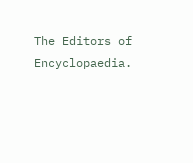The Editors of Encyclopaedia.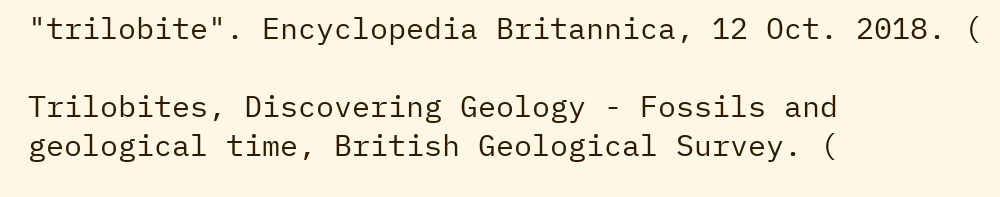"trilobite". Encyclopedia Britannica, 12 Oct. 2018. (

Trilobites, Discovering Geology - Fossils and geological time, British Geological Survey. (